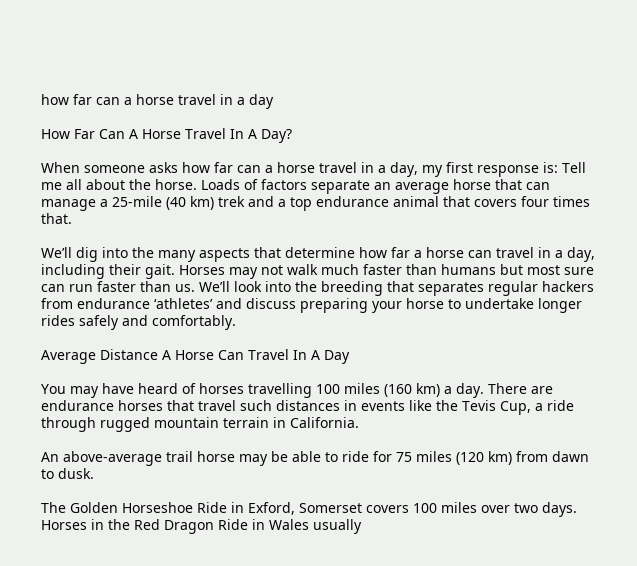how far can a horse travel in a day

How Far Can A Horse Travel In A Day?

When someone asks how far can a horse travel in a day, my first response is: Tell me all about the horse. Loads of factors separate an average horse that can manage a 25-mile (40 km) trek and a top endurance animal that covers four times that.

We’ll dig into the many aspects that determine how far a horse can travel in a day, including their gait. Horses may not walk much faster than humans but most sure can run faster than us. We’ll look into the breeding that separates regular hackers from endurance ‘athletes’ and discuss preparing your horse to undertake longer rides safely and comfortably.

Average Distance A Horse Can Travel In A Day

You may have heard of horses travelling 100 miles (160 km) a day. There are endurance horses that travel such distances in events like the Tevis Cup, a ride through rugged mountain terrain in California.

An above-average trail horse may be able to ride for 75 miles (120 km) from dawn to dusk.

The Golden Horseshoe Ride in Exford, Somerset covers 100 miles over two days. Horses in the Red Dragon Ride in Wales usually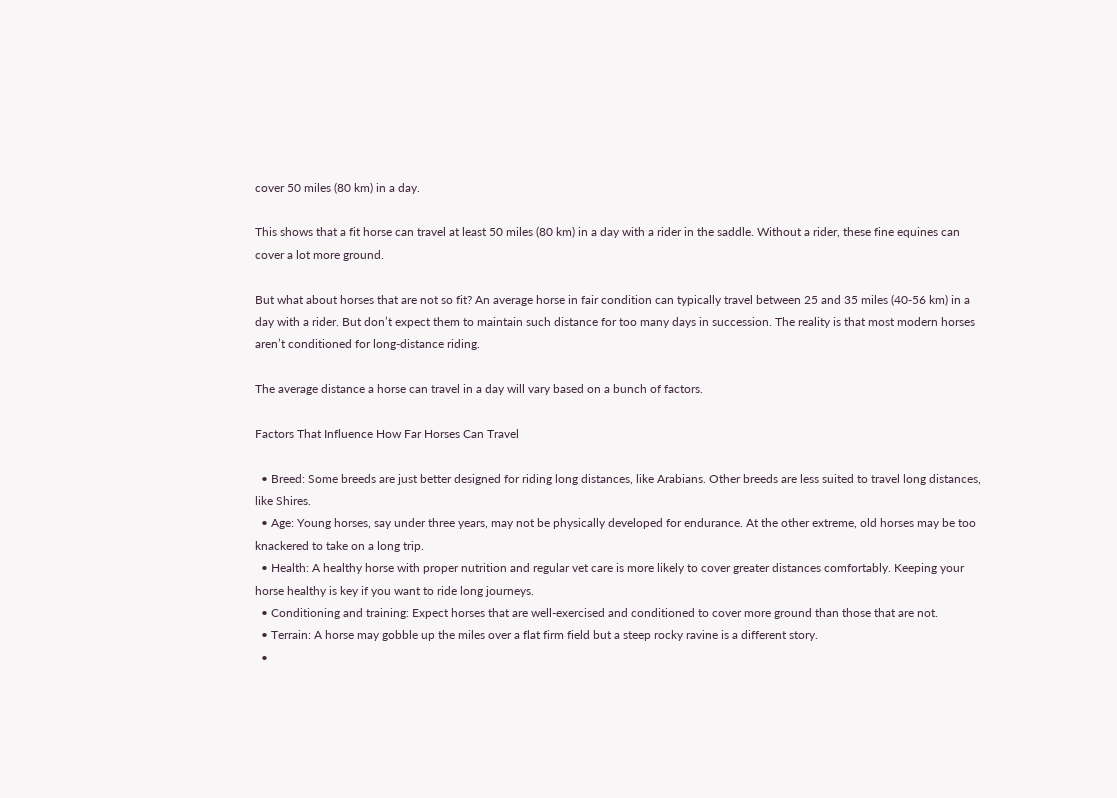cover 50 miles (80 km) in a day.

This shows that a fit horse can travel at least 50 miles (80 km) in a day with a rider in the saddle. Without a rider, these fine equines can cover a lot more ground.

But what about horses that are not so fit? An average horse in fair condition can typically travel between 25 and 35 miles (40-56 km) in a day with a rider. But don’t expect them to maintain such distance for too many days in succession. The reality is that most modern horses aren’t conditioned for long-distance riding.

The average distance a horse can travel in a day will vary based on a bunch of factors.

Factors That Influence How Far Horses Can Travel

  • Breed: Some breeds are just better designed for riding long distances, like Arabians. Other breeds are less suited to travel long distances, like Shires.
  • Age: Young horses, say under three years, may not be physically developed for endurance. At the other extreme, old horses may be too knackered to take on a long trip.
  • Health: A healthy horse with proper nutrition and regular vet care is more likely to cover greater distances comfortably. Keeping your horse healthy is key if you want to ride long journeys.
  • Conditioning and training: Expect horses that are well-exercised and conditioned to cover more ground than those that are not.
  • Terrain: A horse may gobble up the miles over a flat firm field but a steep rocky ravine is a different story.
  •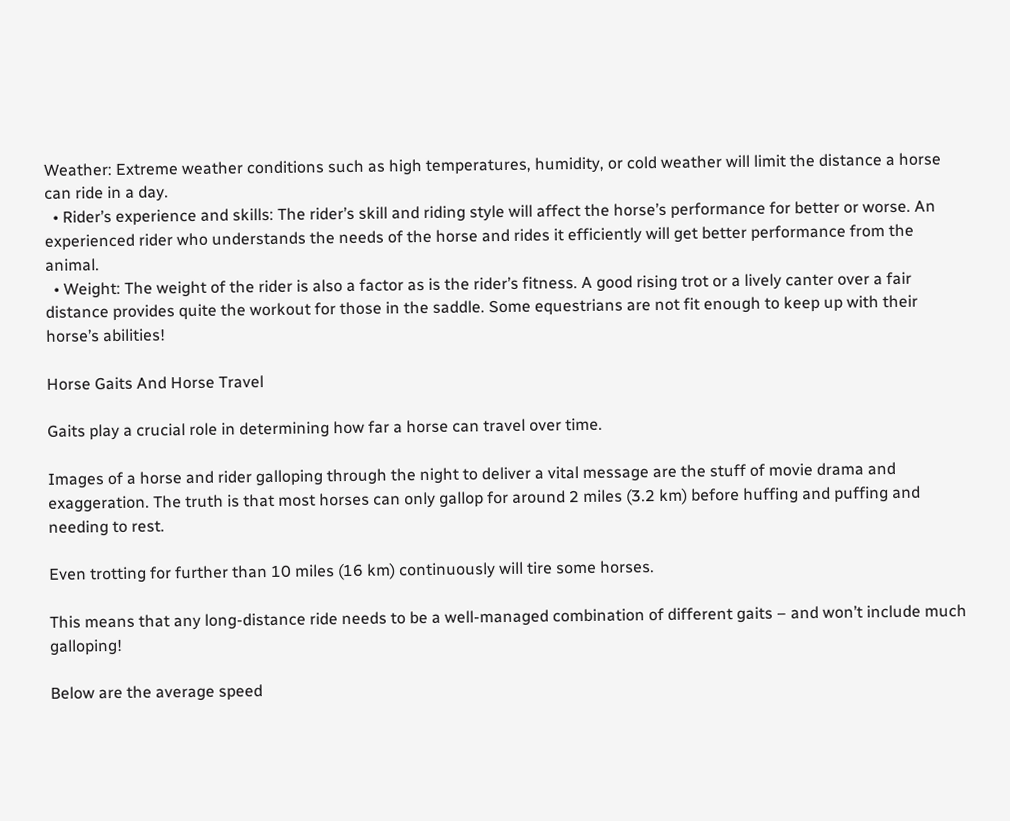Weather: Extreme weather conditions such as high temperatures, humidity, or cold weather will limit the distance a horse can ride in a day.
  • Rider’s experience and skills: The rider’s skill and riding style will affect the horse’s performance for better or worse. An experienced rider who understands the needs of the horse and rides it efficiently will get better performance from the animal.
  • Weight: The weight of the rider is also a factor as is the rider’s fitness. A good rising trot or a lively canter over a fair distance provides quite the workout for those in the saddle. Some equestrians are not fit enough to keep up with their horse’s abilities!

Horse Gaits And Horse Travel

Gaits play a crucial role in determining how far a horse can travel over time.

Images of a horse and rider galloping through the night to deliver a vital message are the stuff of movie drama and exaggeration. The truth is that most horses can only gallop for around 2 miles (3.2 km) before huffing and puffing and needing to rest.

Even trotting for further than 10 miles (16 km) continuously will tire some horses.

This means that any long-distance ride needs to be a well-managed combination of different gaits – and won’t include much galloping!

Below are the average speed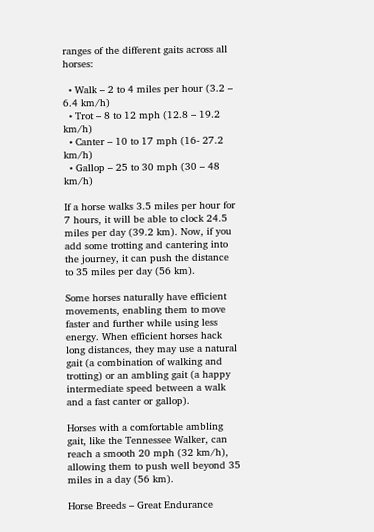ranges of the different gaits across all horses:

  • Walk – 2 to 4 miles per hour (3.2 – 6.4 km/h)
  • Trot – 8 to 12 mph (12.8 – 19.2 km/h)
  • Canter – 10 to 17 mph (16- 27.2 km/h)
  • Gallop – 25 to 30 mph (30 – 48 km/h)

If a horse walks 3.5 miles per hour for 7 hours, it will be able to clock 24.5 miles per day (39.2 km). Now, if you add some trotting and cantering into the journey, it can push the distance to 35 miles per day (56 km).

Some horses naturally have efficient movements, enabling them to move faster and further while using less energy. When efficient horses hack long distances, they may use a natural gait (a combination of walking and trotting) or an ambling gait (a happy intermediate speed between a walk and a fast canter or gallop).

Horses with a comfortable ambling gait, like the Tennessee Walker, can reach a smooth 20 mph (32 km/h), allowing them to push well beyond 35 miles in a day (56 km).

Horse Breeds – Great Endurance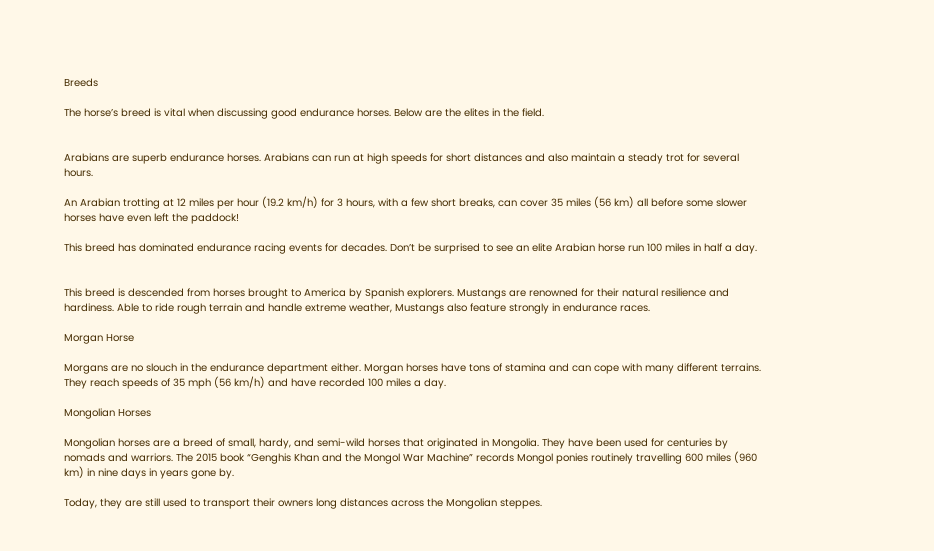Breeds

The horse’s breed is vital when discussing good endurance horses. Below are the elites in the field.


Arabians are superb endurance horses. Arabians can run at high speeds for short distances and also maintain a steady trot for several hours.

An Arabian trotting at 12 miles per hour (19.2 km/h) for 3 hours, with a few short breaks, can cover 35 miles (56 km) all before some slower horses have even left the paddock!

This breed has dominated endurance racing events for decades. Don’t be surprised to see an elite Arabian horse run 100 miles in half a day.


This breed is descended from horses brought to America by Spanish explorers. Mustangs are renowned for their natural resilience and hardiness. Able to ride rough terrain and handle extreme weather, Mustangs also feature strongly in endurance races.

Morgan Horse

Morgans are no slouch in the endurance department either. Morgan horses have tons of stamina and can cope with many different terrains. They reach speeds of 35 mph (56 km/h) and have recorded 100 miles a day.

Mongolian Horses

Mongolian horses are a breed of small, hardy, and semi-wild horses that originated in Mongolia. They have been used for centuries by nomads and warriors. The 2015 book “Genghis Khan and the Mongol War Machine” records Mongol ponies routinely travelling 600 miles (960 km) in nine days in years gone by.

Today, they are still used to transport their owners long distances across the Mongolian steppes.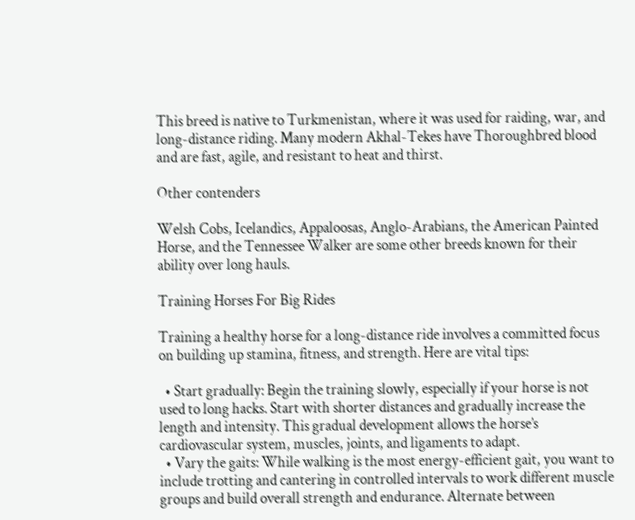This breed is native to Turkmenistan, where it was used for raiding, war, and long-distance riding. Many modern Akhal-Tekes have Thoroughbred blood and are fast, agile, and resistant to heat and thirst.

Other contenders

Welsh Cobs, Icelandics, Appaloosas, Anglo-Arabians, the American Painted Horse, and the Tennessee Walker are some other breeds known for their ability over long hauls.

Training Horses For Big Rides

Training a healthy horse for a long-distance ride involves a committed focus on building up stamina, fitness, and strength. Here are vital tips:

  • Start gradually: Begin the training slowly, especially if your horse is not used to long hacks. Start with shorter distances and gradually increase the length and intensity. This gradual development allows the horse’s cardiovascular system, muscles, joints, and ligaments to adapt.
  • Vary the gaits: While walking is the most energy-efficient gait, you want to include trotting and cantering in controlled intervals to work different muscle groups and build overall strength and endurance. Alternate between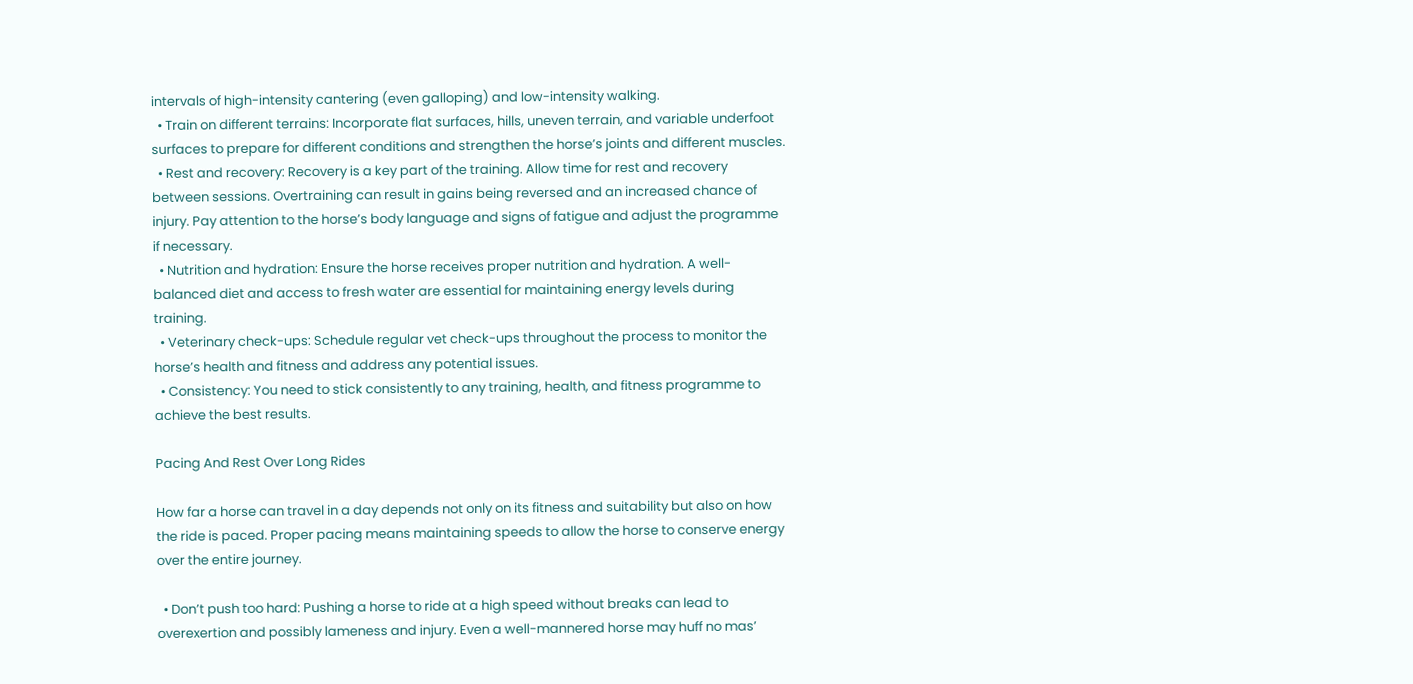intervals of high-intensity cantering (even galloping) and low-intensity walking.
  • Train on different terrains: Incorporate flat surfaces, hills, uneven terrain, and variable underfoot surfaces to prepare for different conditions and strengthen the horse’s joints and different muscles.
  • Rest and recovery: Recovery is a key part of the training. Allow time for rest and recovery between sessions. Overtraining can result in gains being reversed and an increased chance of injury. Pay attention to the horse’s body language and signs of fatigue and adjust the programme if necessary.
  • Nutrition and hydration: Ensure the horse receives proper nutrition and hydration. A well-balanced diet and access to fresh water are essential for maintaining energy levels during training.
  • Veterinary check-ups: Schedule regular vet check-ups throughout the process to monitor the horse’s health and fitness and address any potential issues.
  • Consistency: You need to stick consistently to any training, health, and fitness programme to achieve the best results.

Pacing And Rest Over Long Rides

How far a horse can travel in a day depends not only on its fitness and suitability but also on how the ride is paced. Proper pacing means maintaining speeds to allow the horse to conserve energy over the entire journey.

  • Don’t push too hard: Pushing a horse to ride at a high speed without breaks can lead to overexertion and possibly lameness and injury. Even a well-mannered horse may huff no mas’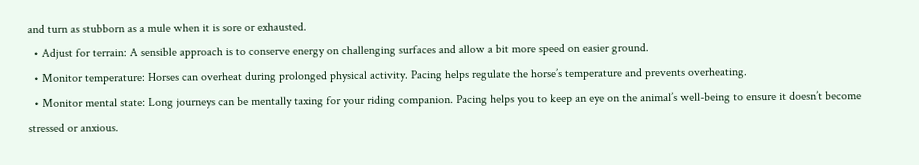and turn as stubborn as a mule when it is sore or exhausted.
  • Adjust for terrain: A sensible approach is to conserve energy on challenging surfaces and allow a bit more speed on easier ground.
  • Monitor temperature: Horses can overheat during prolonged physical activity. Pacing helps regulate the horse’s temperature and prevents overheating.
  • Monitor mental state: Long journeys can be mentally taxing for your riding companion. Pacing helps you to keep an eye on the animal’s well-being to ensure it doesn’t become stressed or anxious.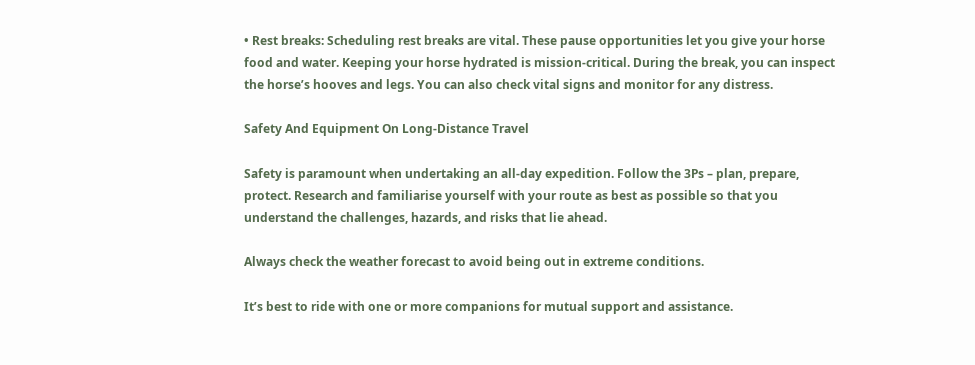• Rest breaks: Scheduling rest breaks are vital. These pause opportunities let you give your horse food and water. Keeping your horse hydrated is mission-critical. During the break, you can inspect the horse’s hooves and legs. You can also check vital signs and monitor for any distress.

Safety And Equipment On Long-Distance Travel

Safety is paramount when undertaking an all-day expedition. Follow the 3Ps – plan, prepare, protect. Research and familiarise yourself with your route as best as possible so that you understand the challenges, hazards, and risks that lie ahead.

Always check the weather forecast to avoid being out in extreme conditions.

It’s best to ride with one or more companions for mutual support and assistance.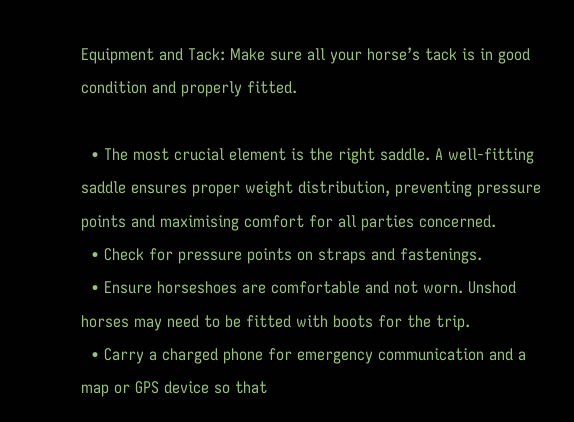Equipment and Tack: Make sure all your horse’s tack is in good condition and properly fitted.

  • The most crucial element is the right saddle. A well-fitting saddle ensures proper weight distribution, preventing pressure points and maximising comfort for all parties concerned.
  • Check for pressure points on straps and fastenings.
  • Ensure horseshoes are comfortable and not worn. Unshod horses may need to be fitted with boots for the trip.
  • Carry a charged phone for emergency communication and a map or GPS device so that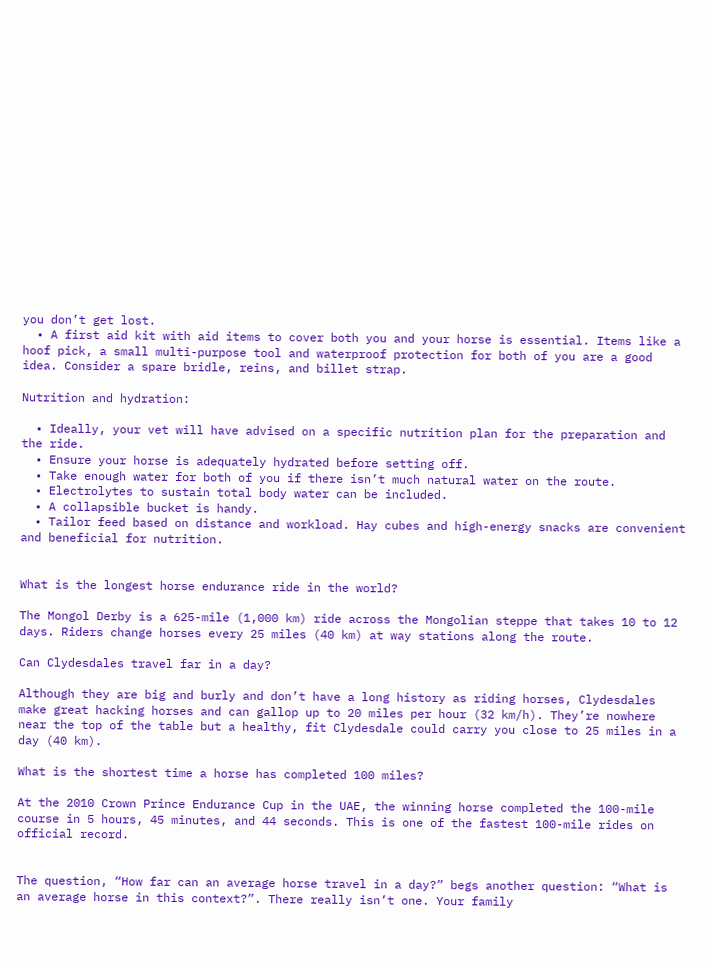you don’t get lost.
  • A first aid kit with aid items to cover both you and your horse is essential. Items like a hoof pick, a small multi-purpose tool and waterproof protection for both of you are a good idea. Consider a spare bridle, reins, and billet strap.

Nutrition and hydration:

  • Ideally, your vet will have advised on a specific nutrition plan for the preparation and the ride.
  • Ensure your horse is adequately hydrated before setting off.
  • Take enough water for both of you if there isn’t much natural water on the route.
  • Electrolytes to sustain total body water can be included.
  • A collapsible bucket is handy.
  • Tailor feed based on distance and workload. Hay cubes and high-energy snacks are convenient and beneficial for nutrition.


What is the longest horse endurance ride in the world?

The Mongol Derby is a 625-mile (1,000 km) ride across the Mongolian steppe that takes 10 to 12 days. Riders change horses every 25 miles (40 km) at way stations along the route.

Can Clydesdales travel far in a day?

Although they are big and burly and don’t have a long history as riding horses, Clydesdales make great hacking horses and can gallop up to 20 miles per hour (32 km/h). They’re nowhere near the top of the table but a healthy, fit Clydesdale could carry you close to 25 miles in a day (40 km).

What is the shortest time a horse has completed 100 miles?

At the 2010 Crown Prince Endurance Cup in the UAE, the winning horse completed the 100-mile course in 5 hours, 45 minutes, and 44 seconds. This is one of the fastest 100-mile rides on official record.


The question, “How far can an average horse travel in a day?” begs another question: “What is an average horse in this context?”. There really isn’t one. Your family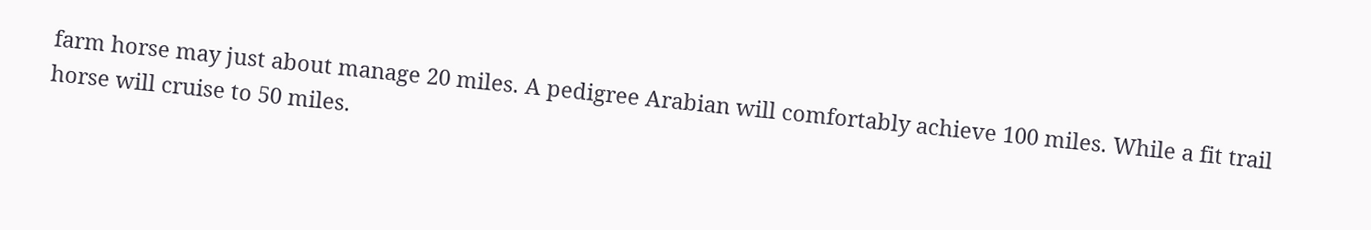farm horse may just about manage 20 miles. A pedigree Arabian will comfortably achieve 100 miles. While a fit trail horse will cruise to 50 miles.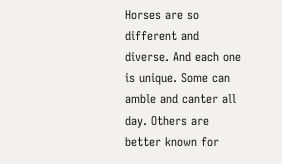Horses are so different and diverse. And each one is unique. Some can amble and canter all day. Others are better known for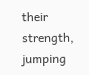their strength, jumping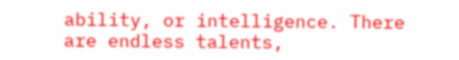ability, or intelligence. There are endless talents,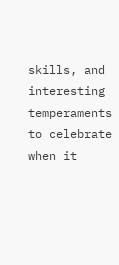skills, and interesting temperaments to celebrate when it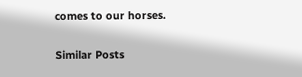comes to our horses.

Similar Posts